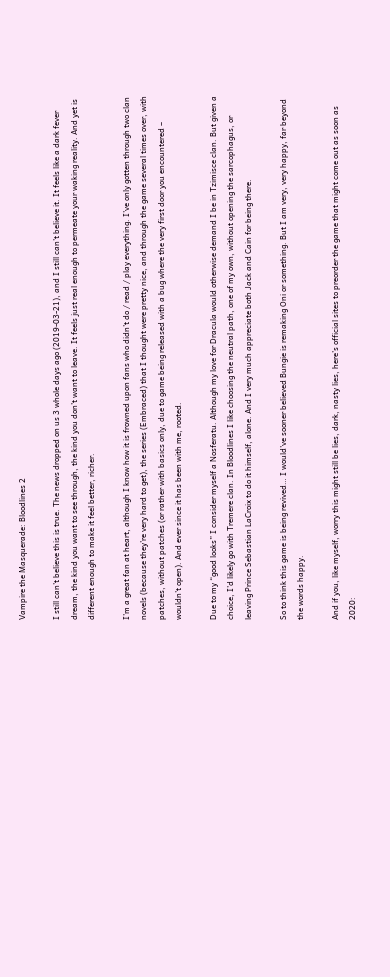Vampire the Masquerade: Bloodlines 2

I still can’t believe this is true. The news dropped on us 3 whole days ago (2019-03-21), and I still can’t believe it. It feels like a dark fever dream, the kind you want to see through, the kind you don’t want to leave. It feels just real enough to permeate your waking reality. And yet is different enough to make it feel better, richer.

I’m a great fan at heart, although I know how it is frowned upon fans who didn’t do / read / play everything. I’ve only gotten through two clan novels (because they’re very hard to get), the series (Embraced) that I thought were pretty nice, and through the game several times over, with patches, without patches (or rather with basics only, due to game being released with a bug where the very first door you encountered – wouldn’t open). And ever since it has been with me, rooted.

Due to my “good looks” I consider myself a Nosferatu. Although my love for Dracula would otherwise demand I be in Tzimisce clan. But given a choice, I’d likely go with Tremere clan. In Bloodlines I like choosing the neutral path, one of my own, without opening the sarcophagus, or leaving Prince Sebastian LaCroix to do it himself, alone. And I very much appreciate both Jack and Cain for being there.

So to think this game is being revived… I would’ve sooner believed Bungie is remaking Oni or something. But I am very, very happy, far beyond the words happy.

And if you, like myself, worry this might still be lies, dark, nasty lies, here’s official sites to preorder the game that might come out as soon as 2020: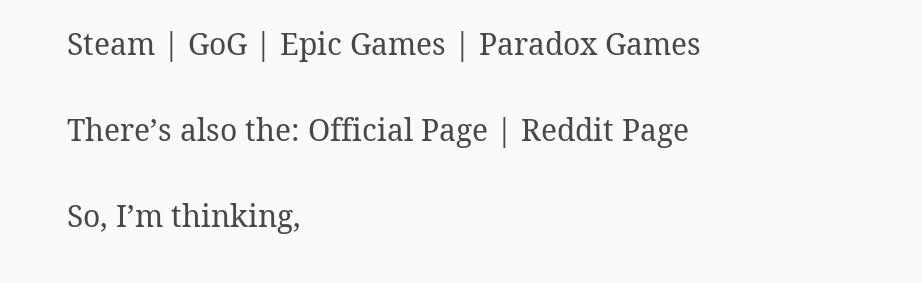Steam | GoG | Epic Games | Paradox Games

There’s also the: Official Page | Reddit Page

So, I’m thinking,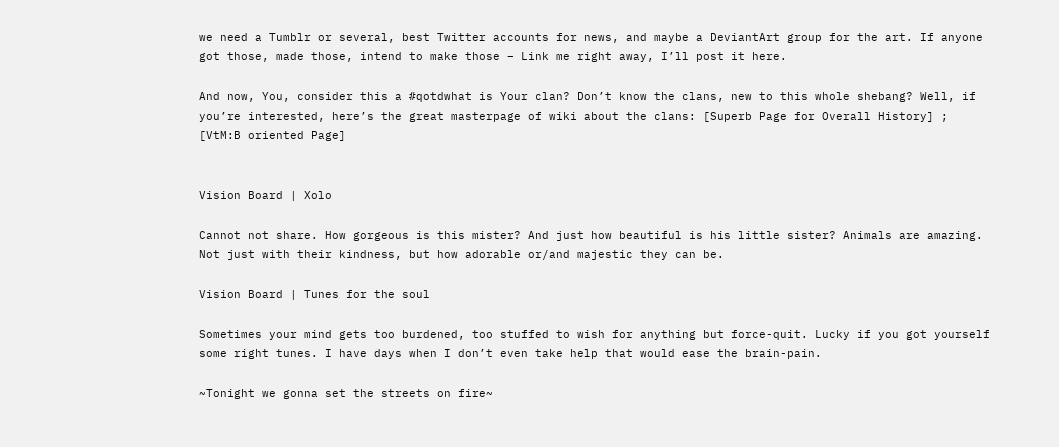we need a Tumblr or several, best Twitter accounts for news, and maybe a DeviantArt group for the art. If anyone got those, made those, intend to make those – Link me right away, I’ll post it here.

And now, You, consider this a #qotdwhat is Your clan? Don’t know the clans, new to this whole shebang? Well, if you’re interested, here’s the great masterpage of wiki about the clans: [Superb Page for Overall History] ; [VtM:B oriented Page]


Vision Board | Xolo

Cannot not share. How gorgeous is this mister? And just how beautiful is his little sister? Animals are amazing. Not just with their kindness, but how adorable or/and majestic they can be.

Vision Board | Tunes for the soul

Sometimes your mind gets too burdened, too stuffed to wish for anything but force-quit. Lucky if you got yourself some right tunes. I have days when I don’t even take help that would ease the brain-pain.

~Tonight we gonna set the streets on fire~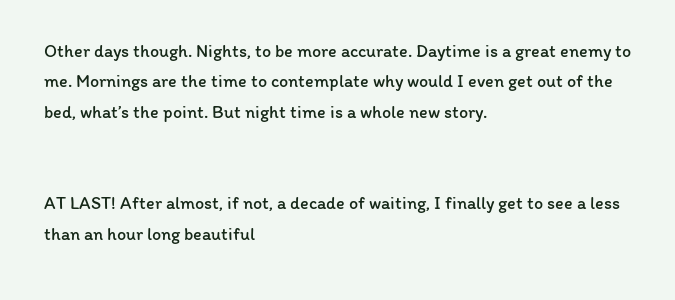Other days though. Nights, to be more accurate. Daytime is a great enemy to me. Mornings are the time to contemplate why would I even get out of the bed, what’s the point. But night time is a whole new story.


AT LAST! After almost, if not, a decade of waiting, I finally get to see a less than an hour long beautiful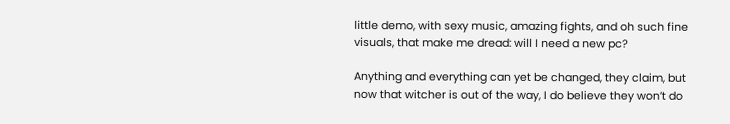little demo, with sexy music, amazing fights, and oh such fine visuals, that make me dread: will I need a new pc?

Anything and everything can yet be changed, they claim, but now that witcher is out of the way, I do believe they won’t do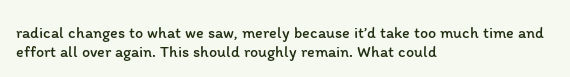radical changes to what we saw, merely because it’d take too much time and effort all over again. This should roughly remain. What could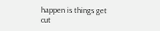happen is things get cut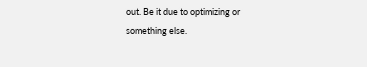out. Be it due to optimizing or something else.